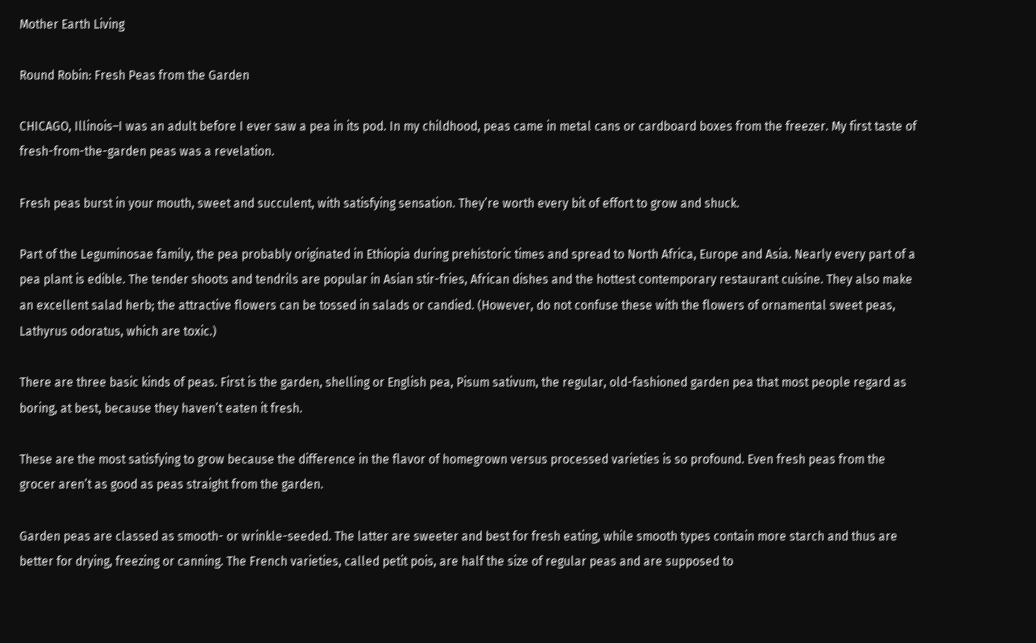Mother Earth Living

Round Robin: Fresh Peas from the Garden

CHICAGO, Illinois–I was an adult before I ever saw a pea in its pod. In my childhood, peas came in metal cans or cardboard boxes from the freezer. My first taste of fresh-from-the-garden peas was a revelation.

Fresh peas burst in your mouth, sweet and succulent, with satisfying sensation. They’re worth every bit of effort to grow and shuck.

Part of the Leguminosae family, the pea probably originated in Ethiopia during prehistoric times and spread to North Africa, Europe and Asia. Nearly every part of a pea plant is edible. The tender shoots and tendrils are popular in Asian stir-fries, African dishes and the hottest contemporary restaurant cuisine. They also make an excellent salad herb; the attractive flowers can be tossed in salads or candied. (However, do not confuse these with the flowers of ornamental sweet peas, Lathyrus odoratus, which are toxic.)

There are three basic kinds of peas. First is the garden, shelling or English pea, Pisum sativum, the regular, old-fashioned garden pea that most people regard as boring, at best, because they haven’t eaten it fresh.

These are the most satisfying to grow because the difference in the flavor of homegrown versus processed varieties is so profound. Even fresh peas from the grocer aren’t as good as peas straight from the garden.

Garden peas are classed as smooth- or wrinkle-seeded. The latter are sweeter and best for fresh eating, while smooth types contain more starch and thus are better for drying, freezing or canning. The French varieties, called petit pois, are half the size of regular peas and are supposed to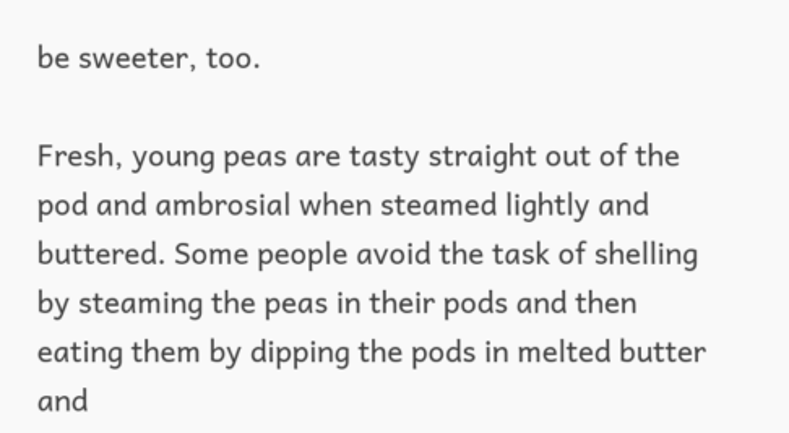be sweeter, too.

Fresh, young peas are tasty straight out of the pod and ambrosial when steamed lightly and buttered. Some people avoid the task of shelling by steaming the peas in their pods and then eating them by dipping the pods in melted butter and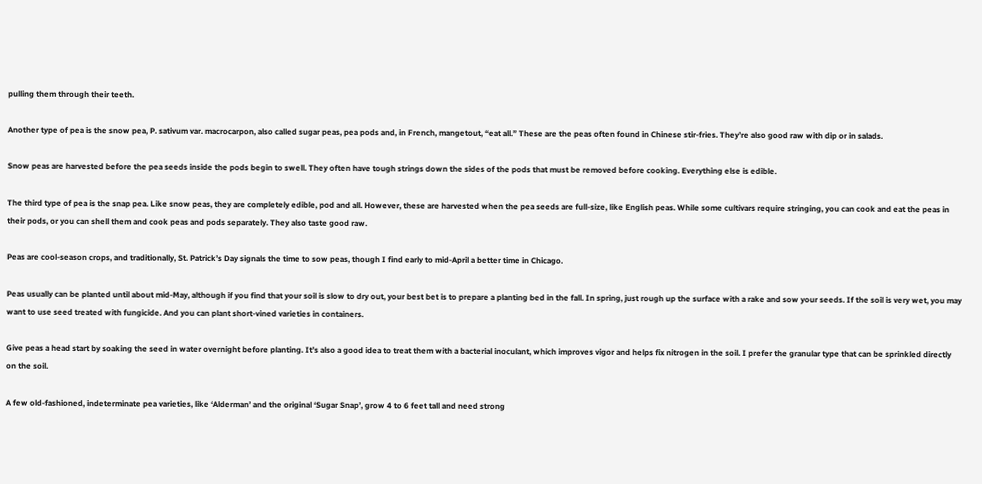pulling them through their teeth.

Another type of pea is the snow pea, P. sativum var. macrocarpon, also called sugar peas, pea pods and, in French, mangetout, “eat all.” These are the peas often found in Chinese stir-fries. They’re also good raw with dip or in salads.

Snow peas are harvested before the pea seeds inside the pods begin to swell. They often have tough strings down the sides of the pods that must be removed before cooking. Everything else is edible.

The third type of pea is the snap pea. Like snow peas, they are completely edible, pod and all. However, these are harvested when the pea seeds are full-size, like English peas. While some cultivars require stringing, you can cook and eat the peas in their pods, or you can shell them and cook peas and pods separately. They also taste good raw.

Peas are cool-season crops, and traditionally, St. Patrick’s Day signals the time to sow peas, though I find early to mid-April a better time in Chicago.

Peas usually can be planted until about mid-May, although if you find that your soil is slow to dry out, your best bet is to prepare a planting bed in the fall. In spring, just rough up the surface with a rake and sow your seeds. If the soil is very wet, you may want to use seed treated with fungicide. And you can plant short-vined varieties in containers.

Give peas a head start by soaking the seed in water overnight before planting. It’s also a good idea to treat them with a bacterial inoculant, which improves vigor and helps fix nitrogen in the soil. I prefer the granular type that can be sprinkled directly on the soil.

A few old-fashioned, indeterminate pea varieties, like ‘Alderman’ and the original ‘Sugar Snap’, grow 4 to 6 feet tall and need strong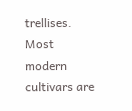trellises. Most modern cultivars are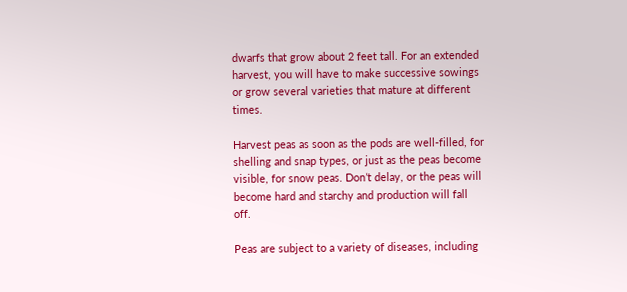dwarfs that grow about 2 feet tall. For an extended harvest, you will have to make successive sowings or grow several varieties that mature at different times.

Harvest peas as soon as the pods are well-filled, for shelling and snap types, or just as the peas become visible, for snow peas. Don’t delay, or the peas will become hard and starchy and production will fall off.

Peas are subject to a variety of diseases, including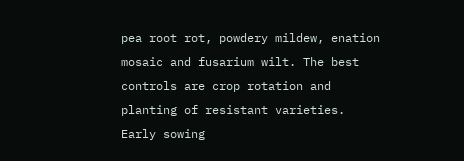pea root rot, powdery mildew, enation mosaic and fusarium wilt. The best controls are crop rotation and planting of resistant varieties. Early sowing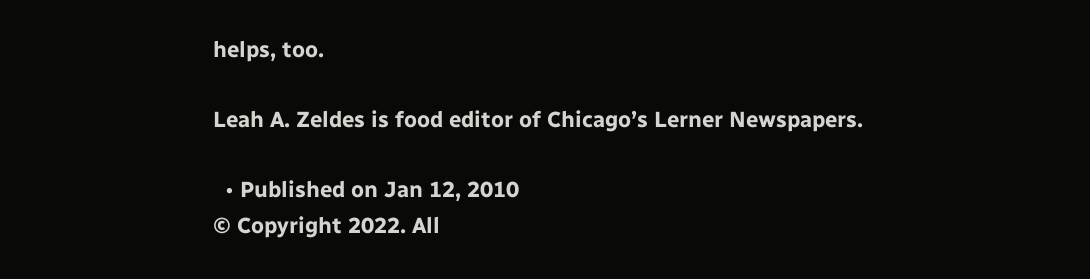helps, too.

Leah A. Zeldes is food editor of Chicago’s Lerner Newspapers.

  • Published on Jan 12, 2010
© Copyright 2022. All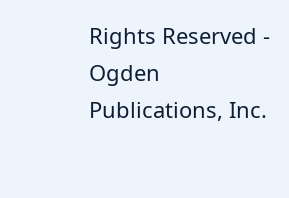Rights Reserved - Ogden Publications, Inc.